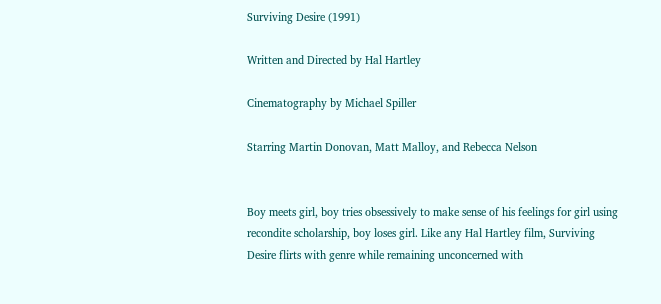Surviving Desire (1991)

Written and Directed by Hal Hartley

Cinematography by Michael Spiller

Starring Martin Donovan, Matt Malloy, and Rebecca Nelson


Boy meets girl, boy tries obsessively to make sense of his feelings for girl using recondite scholarship, boy loses girl. Like any Hal Hartley film, Surviving Desire flirts with genre while remaining unconcerned with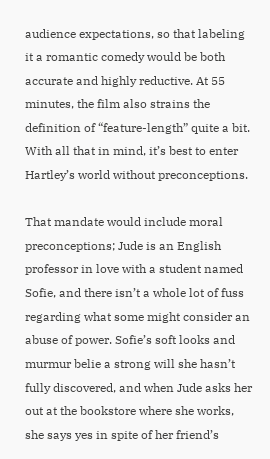audience expectations, so that labeling it a romantic comedy would be both accurate and highly reductive. At 55 minutes, the film also strains the definition of “feature-length” quite a bit. With all that in mind, it’s best to enter Hartley’s world without preconceptions.

That mandate would include moral preconceptions; Jude is an English professor in love with a student named Sofie, and there isn’t a whole lot of fuss regarding what some might consider an abuse of power. Sofie’s soft looks and murmur belie a strong will she hasn’t fully discovered, and when Jude asks her out at the bookstore where she works, she says yes in spite of her friend’s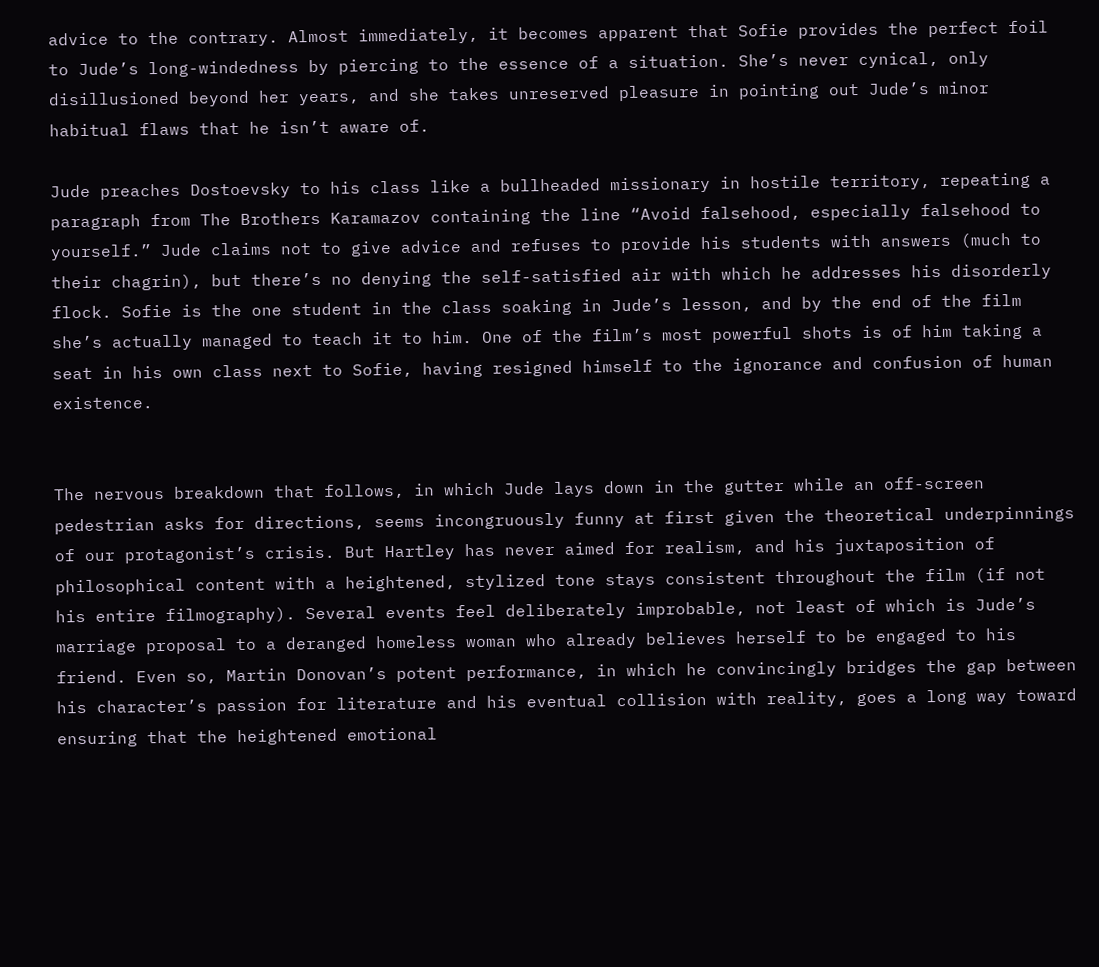advice to the contrary. Almost immediately, it becomes apparent that Sofie provides the perfect foil to Jude’s long-windedness by piercing to the essence of a situation. She’s never cynical, only disillusioned beyond her years, and she takes unreserved pleasure in pointing out Jude’s minor habitual flaws that he isn’t aware of.

Jude preaches Dostoevsky to his class like a bullheaded missionary in hostile territory, repeating a paragraph from The Brothers Karamazov containing the line “Avoid falsehood, especially falsehood to yourself.” Jude claims not to give advice and refuses to provide his students with answers (much to their chagrin), but there’s no denying the self-satisfied air with which he addresses his disorderly flock. Sofie is the one student in the class soaking in Jude’s lesson, and by the end of the film she’s actually managed to teach it to him. One of the film’s most powerful shots is of him taking a seat in his own class next to Sofie, having resigned himself to the ignorance and confusion of human existence.


The nervous breakdown that follows, in which Jude lays down in the gutter while an off-screen pedestrian asks for directions, seems incongruously funny at first given the theoretical underpinnings of our protagonist’s crisis. But Hartley has never aimed for realism, and his juxtaposition of philosophical content with a heightened, stylized tone stays consistent throughout the film (if not his entire filmography). Several events feel deliberately improbable, not least of which is Jude’s marriage proposal to a deranged homeless woman who already believes herself to be engaged to his friend. Even so, Martin Donovan’s potent performance, in which he convincingly bridges the gap between his character’s passion for literature and his eventual collision with reality, goes a long way toward ensuring that the heightened emotional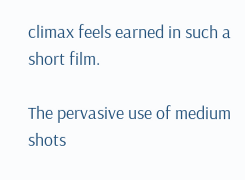climax feels earned in such a short film.

The pervasive use of medium shots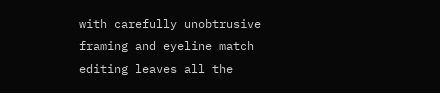with carefully unobtrusive framing and eyeline match editing leaves all the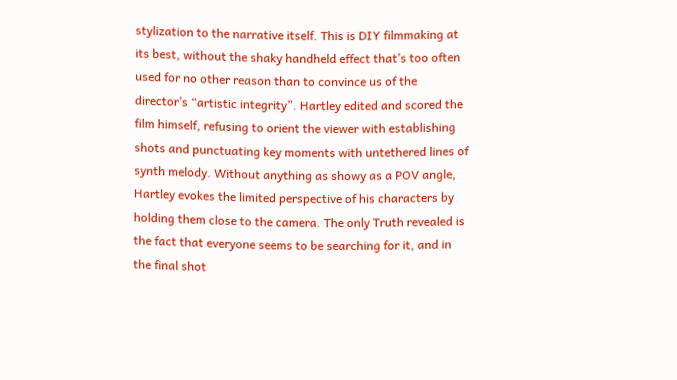stylization to the narrative itself. This is DIY filmmaking at its best, without the shaky handheld effect that’s too often used for no other reason than to convince us of the director’s “artistic integrity”. Hartley edited and scored the film himself, refusing to orient the viewer with establishing shots and punctuating key moments with untethered lines of synth melody. Without anything as showy as a POV angle, Hartley evokes the limited perspective of his characters by holding them close to the camera. The only Truth revealed is the fact that everyone seems to be searching for it, and in the final shot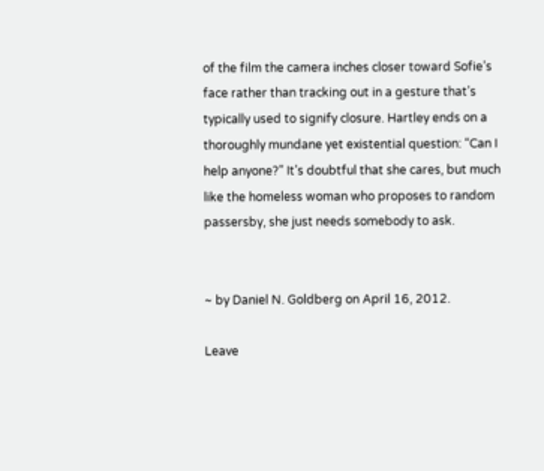of the film the camera inches closer toward Sofie’s face rather than tracking out in a gesture that’s typically used to signify closure. Hartley ends on a thoroughly mundane yet existential question: “Can I help anyone?” It’s doubtful that she cares, but much like the homeless woman who proposes to random passersby, she just needs somebody to ask.


~ by Daniel N. Goldberg on April 16, 2012.

Leave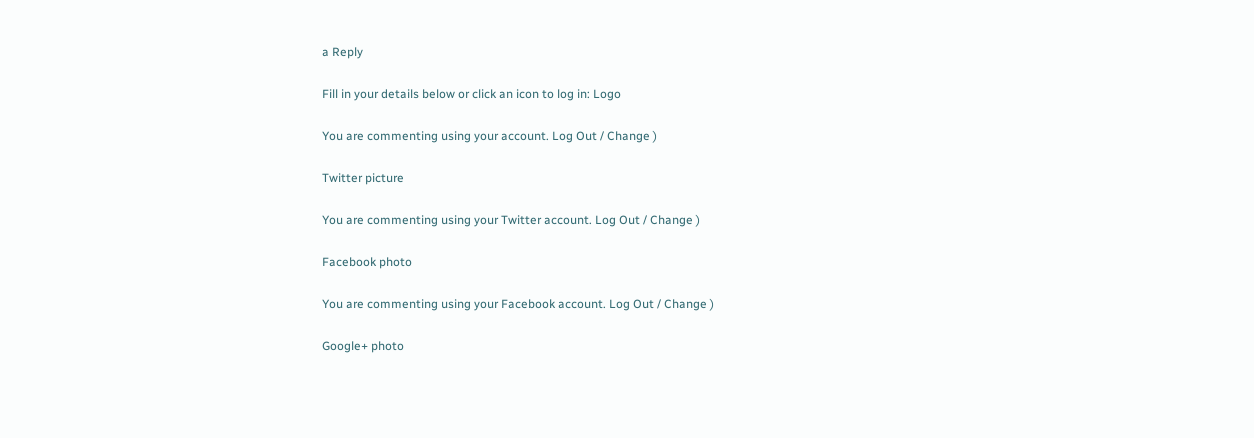a Reply

Fill in your details below or click an icon to log in: Logo

You are commenting using your account. Log Out / Change )

Twitter picture

You are commenting using your Twitter account. Log Out / Change )

Facebook photo

You are commenting using your Facebook account. Log Out / Change )

Google+ photo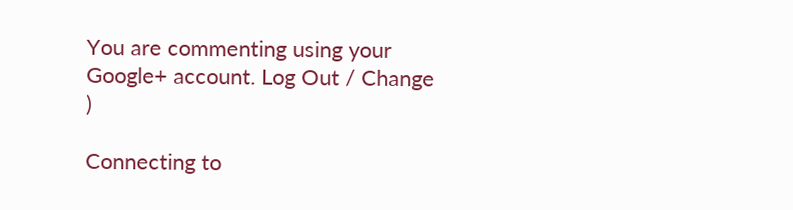You are commenting using your Google+ account. Log Out / Change )

Connecting to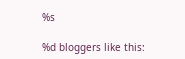%s

%d bloggers like this: